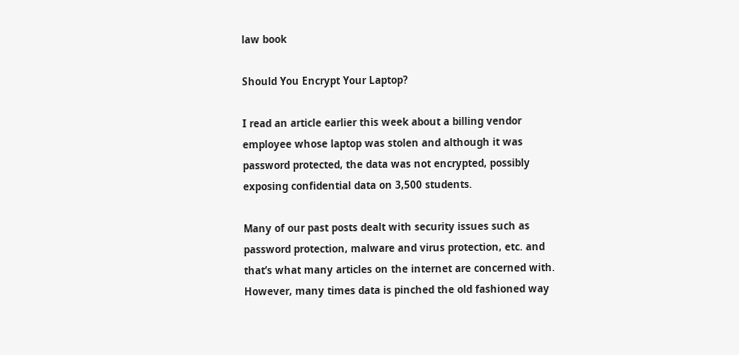law book

Should You Encrypt Your Laptop?

I read an article earlier this week about a billing vendor employee whose laptop was stolen and although it was password protected, the data was not encrypted, possibly exposing confidential data on 3,500 students.

Many of our past posts dealt with security issues such as password protection, malware and virus protection, etc. and that’s what many articles on the internet are concerned with. However, many times data is pinched the old fashioned way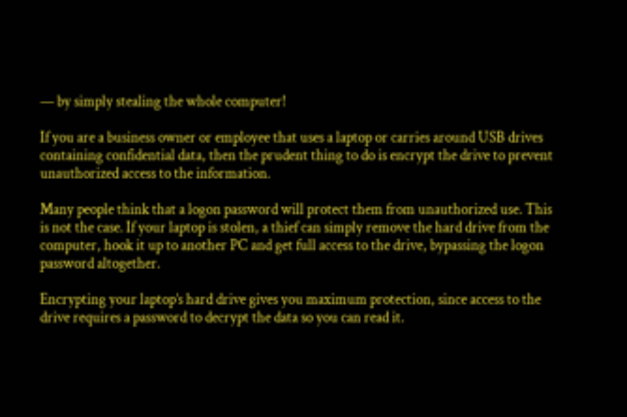— by simply stealing the whole computer!

If you are a business owner or employee that uses a laptop or carries around USB drives containing confidential data, then the prudent thing to do is encrypt the drive to prevent unauthorized access to the information.

Many people think that a logon password will protect them from unauthorized use. This is not the case. If your laptop is stolen, a thief can simply remove the hard drive from the computer, hook it up to another PC and get full access to the drive, bypassing the logon password altogether.

Encrypting your laptop’s hard drive gives you maximum protection, since access to the drive requires a password to decrypt the data so you can read it.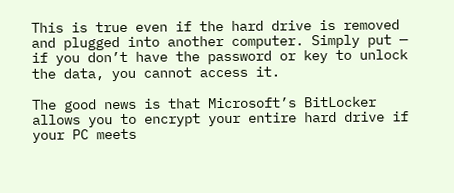This is true even if the hard drive is removed and plugged into another computer. Simply put — if you don’t have the password or key to unlock the data, you cannot access it.

The good news is that Microsoft’s BitLocker allows you to encrypt your entire hard drive if your PC meets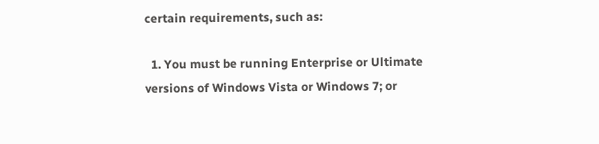certain requirements, such as:

  1. You must be running Enterprise or Ultimate versions of Windows Vista or Windows 7; or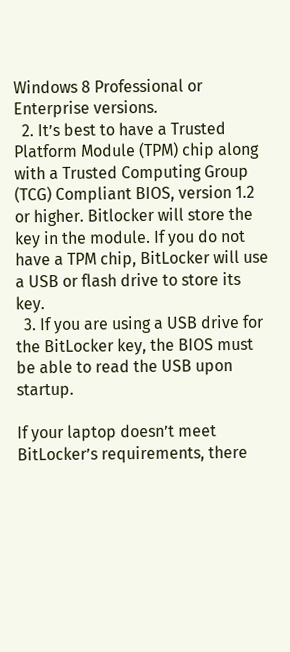Windows 8 Professional or Enterprise versions.
  2. It’s best to have a Trusted Platform Module (TPM) chip along with a Trusted Computing Group (TCG) Compliant BIOS, version 1.2 or higher. Bitlocker will store the key in the module. If you do not have a TPM chip, BitLocker will use a USB or flash drive to store its key.
  3. If you are using a USB drive for the BitLocker key, the BIOS must be able to read the USB upon startup.

If your laptop doesn’t meet BitLocker’s requirements, there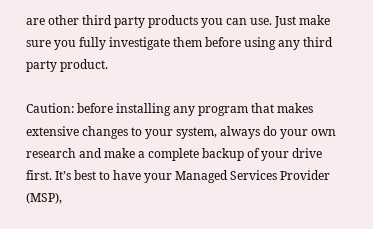are other third party products you can use. Just make sure you fully investigate them before using any third party product.

Caution: before installing any program that makes extensive changes to your system, always do your own research and make a complete backup of your drive first. It’s best to have your Managed Services Provider (MSP),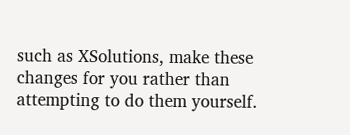such as XSolutions, make these changes for you rather than attempting to do them yourself.